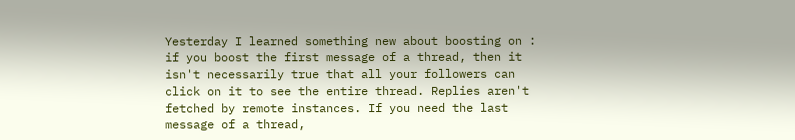Yesterday I learned something new about boosting on : if you boost the first message of a thread, then it isn't necessarily true that all your followers can click on it to see the entire thread. Replies aren't fetched by remote instances. If you need the last message of a thread,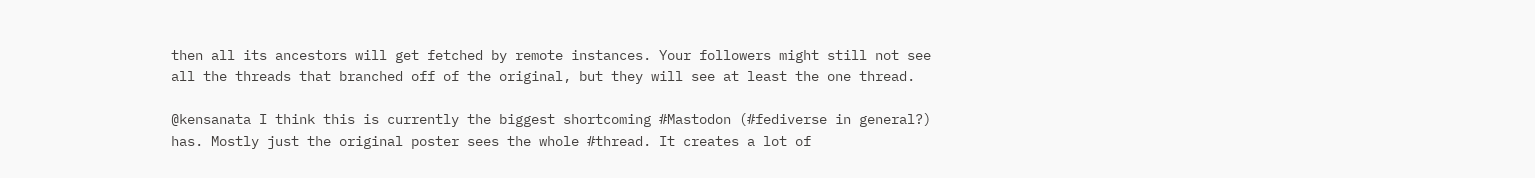then all its ancestors will get fetched by remote instances. Your followers might still not see all the threads that branched off of the original, but they will see at least the one thread.

@kensanata I think this is currently the biggest shortcoming #Mastodon (#fediverse in general?) has. Mostly just the original poster sees the whole #thread. It creates a lot of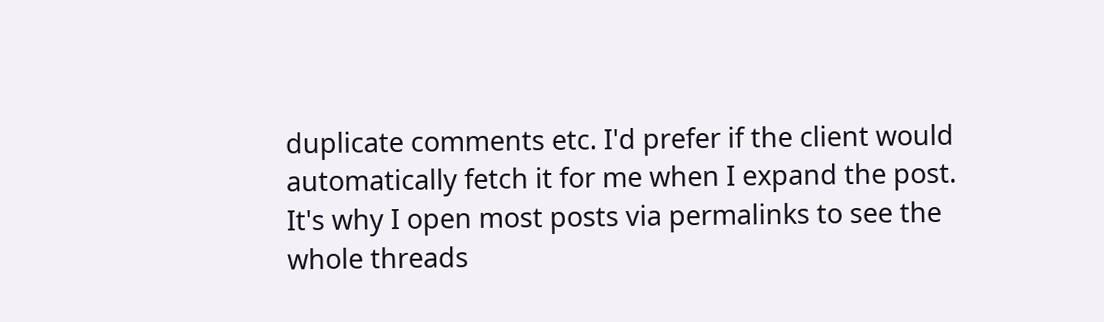duplicate comments etc. I'd prefer if the client would automatically fetch it for me when I expand the post.
It's why I open most posts via permalinks to see the whole threads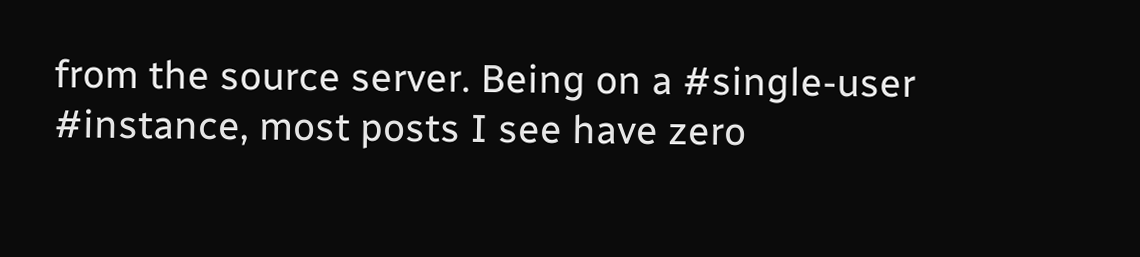from the source server. Being on a #single-user #instance, most posts I see have zero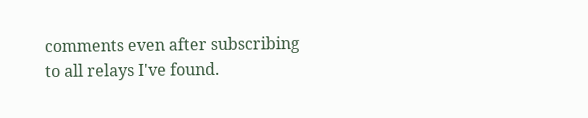comments even after subscribing to all relays I've found.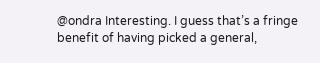@ondra Interesting. I guess that’s a fringe benefit of having picked a general,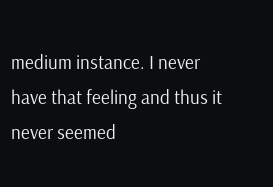medium instance. I never have that feeling and thus it never seemed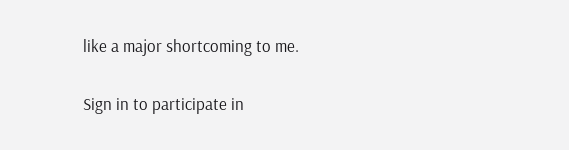like a major shortcoming to me.

Sign in to participate in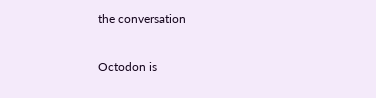the conversation

Octodon is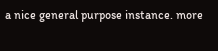a nice general purpose instance. more